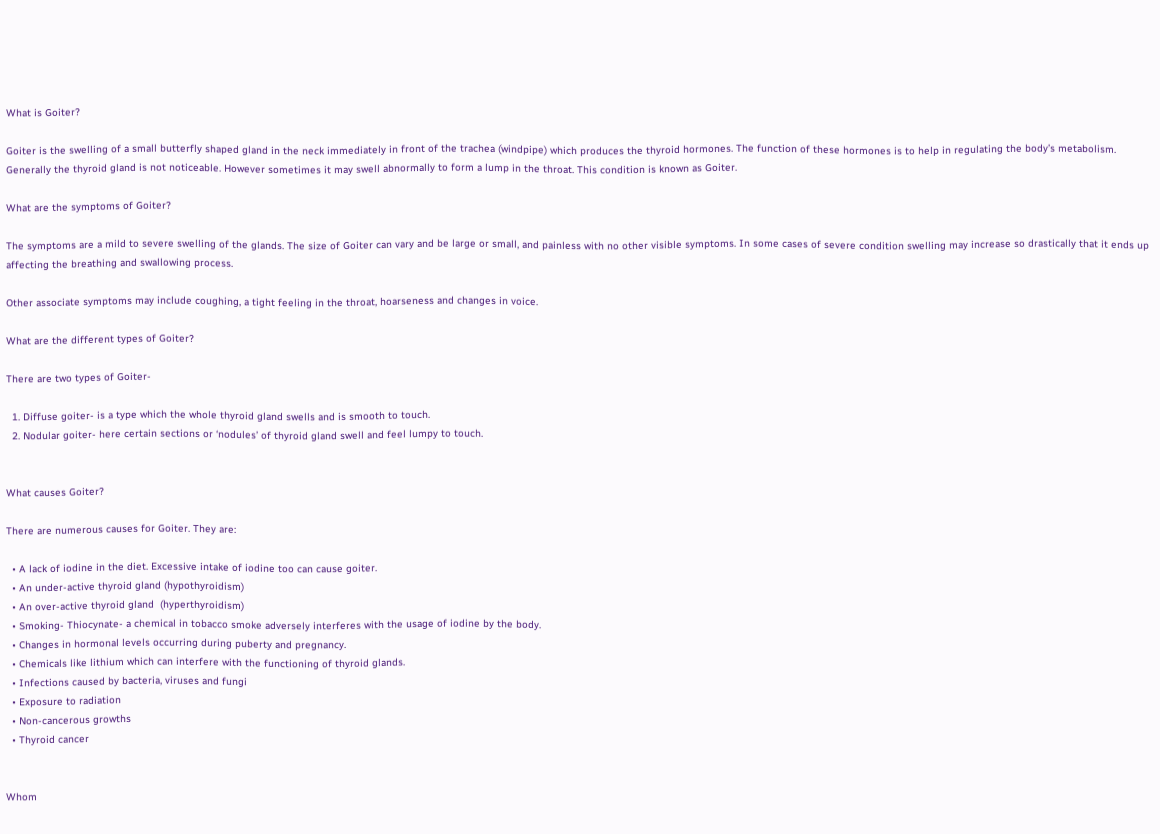What is Goiter?

Goiter is the swelling of a small butterfly shaped gland in the neck immediately in front of the trachea (windpipe) which produces the thyroid hormones. The function of these hormones is to help in regulating the body’s metabolism. Generally the thyroid gland is not noticeable. However sometimes it may swell abnormally to form a lump in the throat. This condition is known as Goiter.

What are the symptoms of Goiter?

The symptoms are a mild to severe swelling of the glands. The size of Goiter can vary and be large or small, and painless with no other visible symptoms. In some cases of severe condition swelling may increase so drastically that it ends up affecting the breathing and swallowing process.

Other associate symptoms may include coughing, a tight feeling in the throat, hoarseness and changes in voice.

What are the different types of Goiter?

There are two types of Goiter-

  1. Diffuse goiter- is a type which the whole thyroid gland swells and is smooth to touch.
  2. Nodular goiter- here certain sections or ‘nodules’ of thyroid gland swell and feel lumpy to touch.


What causes Goiter?

There are numerous causes for Goiter. They are:

  • A lack of iodine in the diet. Excessive intake of iodine too can cause goiter.
  • An under-active thyroid gland (hypothyroidism)
  • An over-active thyroid gland  (hyperthyroidism)
  • Smoking- Thiocynate- a chemical in tobacco smoke adversely interferes with the usage of iodine by the body.
  • Changes in hormonal levels occurring during puberty and pregnancy.
  • Chemicals like lithium which can interfere with the functioning of thyroid glands.
  • Infections caused by bacteria, viruses and fungi
  • Exposure to radiation
  • Non-cancerous growths
  • Thyroid cancer


Whom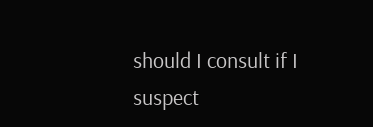should I consult if I suspect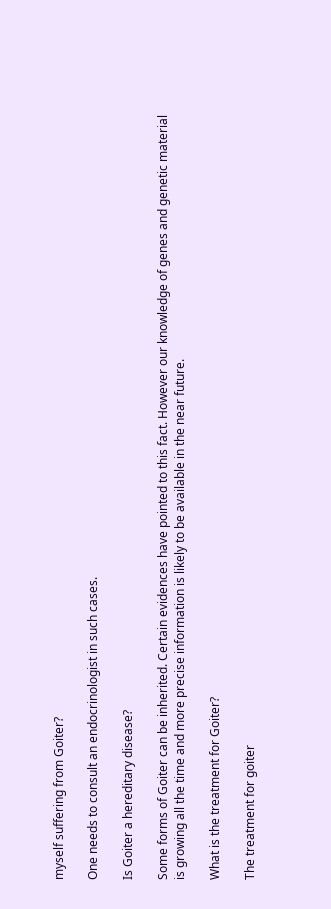myself suffering from Goiter?

One needs to consult an endocrinologist in such cases.

Is Goiter a hereditary disease?

Some forms of Goiter can be inherited. Certain evidences have pointed to this fact. However our knowledge of genes and genetic material is growing all the time and more precise information is likely to be available in the near future.

What is the treatment for Goiter?

The treatment for goiter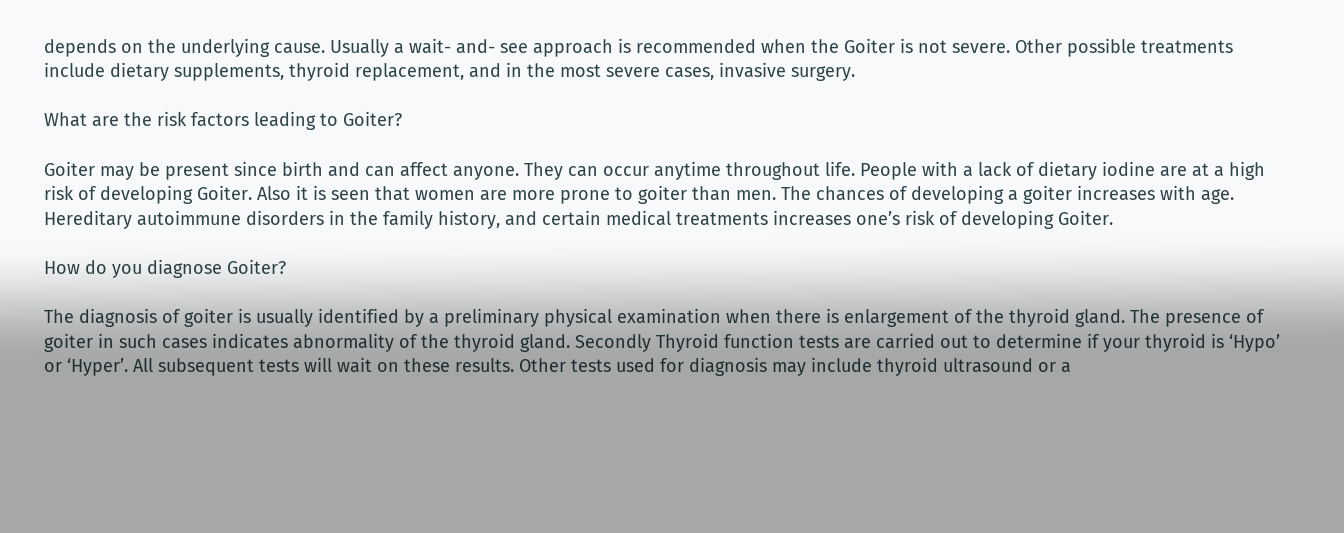depends on the underlying cause. Usually a wait- and- see approach is recommended when the Goiter is not severe. Other possible treatments include dietary supplements, thyroid replacement, and in the most severe cases, invasive surgery.

What are the risk factors leading to Goiter?

Goiter may be present since birth and can affect anyone. They can occur anytime throughout life. People with a lack of dietary iodine are at a high risk of developing Goiter. Also it is seen that women are more prone to goiter than men. The chances of developing a goiter increases with age. Hereditary autoimmune disorders in the family history, and certain medical treatments increases one’s risk of developing Goiter.

How do you diagnose Goiter?

The diagnosis of goiter is usually identified by a preliminary physical examination when there is enlargement of the thyroid gland. The presence of goiter in such cases indicates abnormality of the thyroid gland. Secondly Thyroid function tests are carried out to determine if your thyroid is ‘Hypo’ or ‘Hyper’. All subsequent tests will wait on these results. Other tests used for diagnosis may include thyroid ultrasound or a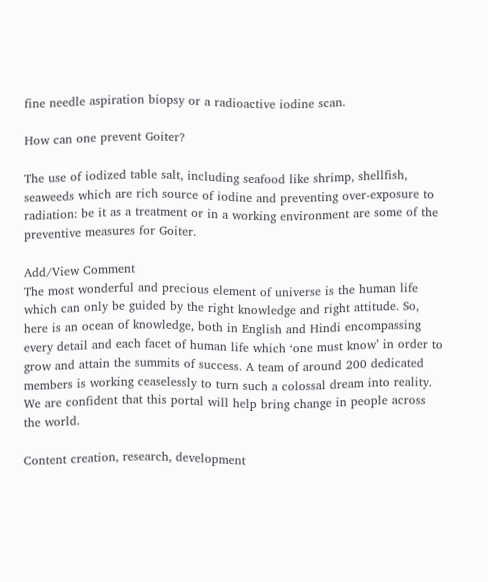fine needle aspiration biopsy or a radioactive iodine scan.

How can one prevent Goiter?

The use of iodized table salt, including seafood like shrimp, shellfish, seaweeds which are rich source of iodine and preventing over-exposure to radiation: be it as a treatment or in a working environment are some of the preventive measures for Goiter.

Add/View Comment
The most wonderful and precious element of universe is the human life which can only be guided by the right knowledge and right attitude. So, here is an ocean of knowledge, both in English and Hindi encompassing every detail and each facet of human life which ‘one must know’ in order to grow and attain the summits of success. A team of around 200 dedicated members is working ceaselessly to turn such a colossal dream into reality. We are confident that this portal will help bring change in people across the world.

Content creation, research, development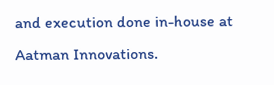and execution done in-house at Aatman Innovations.